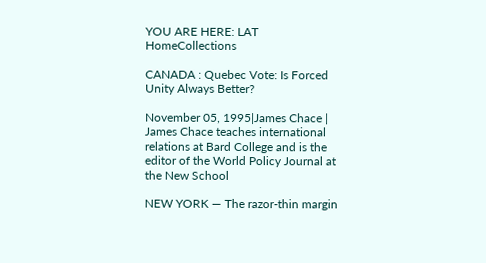YOU ARE HERE: LAT HomeCollections

CANADA : Quebec Vote: Is Forced Unity Always Better?

November 05, 1995|James Chace | James Chace teaches international relations at Bard College and is the editor of the World Policy Journal at the New School

NEW YORK — The razor-thin margin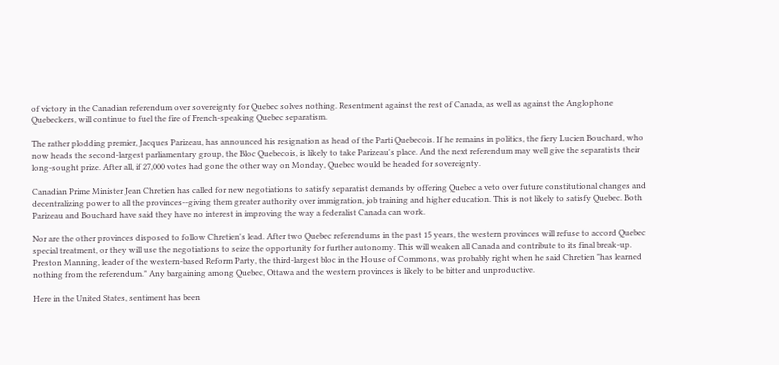of victory in the Canadian referendum over sovereignty for Quebec solves nothing. Resentment against the rest of Canada, as well as against the Anglophone Quebeckers, will continue to fuel the fire of French-speaking Quebec separatism.

The rather plodding premier, Jacques Parizeau, has announced his resignation as head of the Parti Quebecois. If he remains in politics, the fiery Lucien Bouchard, who now heads the second-largest parliamentary group, the Bloc Quebecois, is likely to take Parizeau's place. And the next referendum may well give the separatists their long-sought prize. After all, if 27,000 votes had gone the other way on Monday, Quebec would be headed for sovereignty.

Canadian Prime Minister Jean Chretien has called for new negotiations to satisfy separatist demands by offering Quebec a veto over future constitutional changes and decentralizing power to all the provinces--giving them greater authority over immigration, job training and higher education. This is not likely to satisfy Quebec. Both Parizeau and Bouchard have said they have no interest in improving the way a federalist Canada can work.

Nor are the other provinces disposed to follow Chretien's lead. After two Quebec referendums in the past 15 years, the western provinces will refuse to accord Quebec special treatment, or they will use the negotiations to seize the opportunity for further autonomy. This will weaken all Canada and contribute to its final break-up. Preston Manning, leader of the western-based Reform Party, the third-largest bloc in the House of Commons, was probably right when he said Chretien "has learned nothing from the referendum." Any bargaining among Quebec, Ottawa and the western provinces is likely to be bitter and unproductive.

Here in the United States, sentiment has been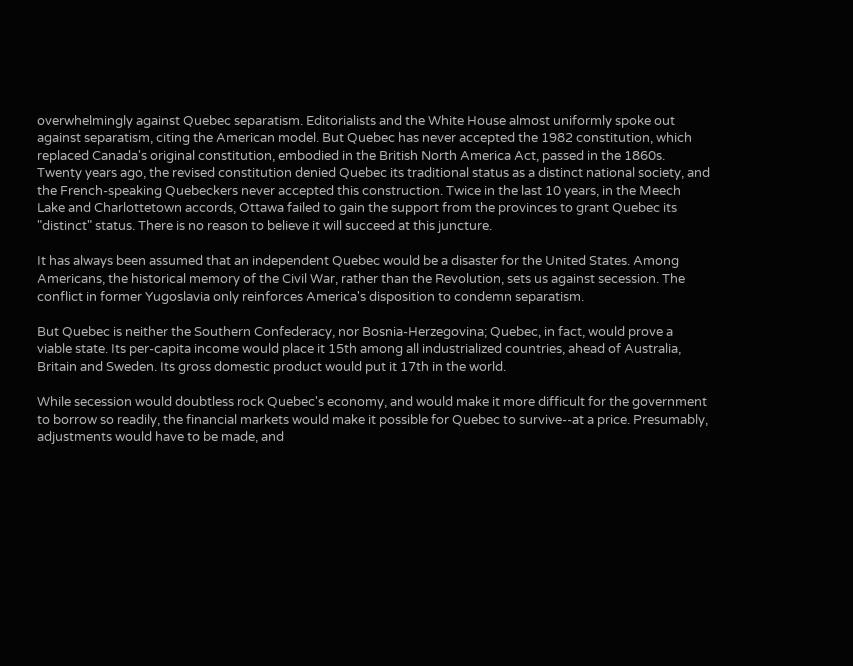overwhelmingly against Quebec separatism. Editorialists and the White House almost uniformly spoke out against separatism, citing the American model. But Quebec has never accepted the 1982 constitution, which replaced Canada's original constitution, embodied in the British North America Act, passed in the 1860s. Twenty years ago, the revised constitution denied Quebec its traditional status as a distinct national society, and the French-speaking Quebeckers never accepted this construction. Twice in the last 10 years, in the Meech Lake and Charlottetown accords, Ottawa failed to gain the support from the provinces to grant Quebec its "distinct" status. There is no reason to believe it will succeed at this juncture.

It has always been assumed that an independent Quebec would be a disaster for the United States. Among Americans, the historical memory of the Civil War, rather than the Revolution, sets us against secession. The conflict in former Yugoslavia only reinforces America's disposition to condemn separatism.

But Quebec is neither the Southern Confederacy, nor Bosnia-Herzegovina; Quebec, in fact, would prove a viable state. Its per-capita income would place it 15th among all industrialized countries, ahead of Australia, Britain and Sweden. Its gross domestic product would put it 17th in the world.

While secession would doubtless rock Quebec's economy, and would make it more difficult for the government to borrow so readily, the financial markets would make it possible for Quebec to survive--at a price. Presumably, adjustments would have to be made, and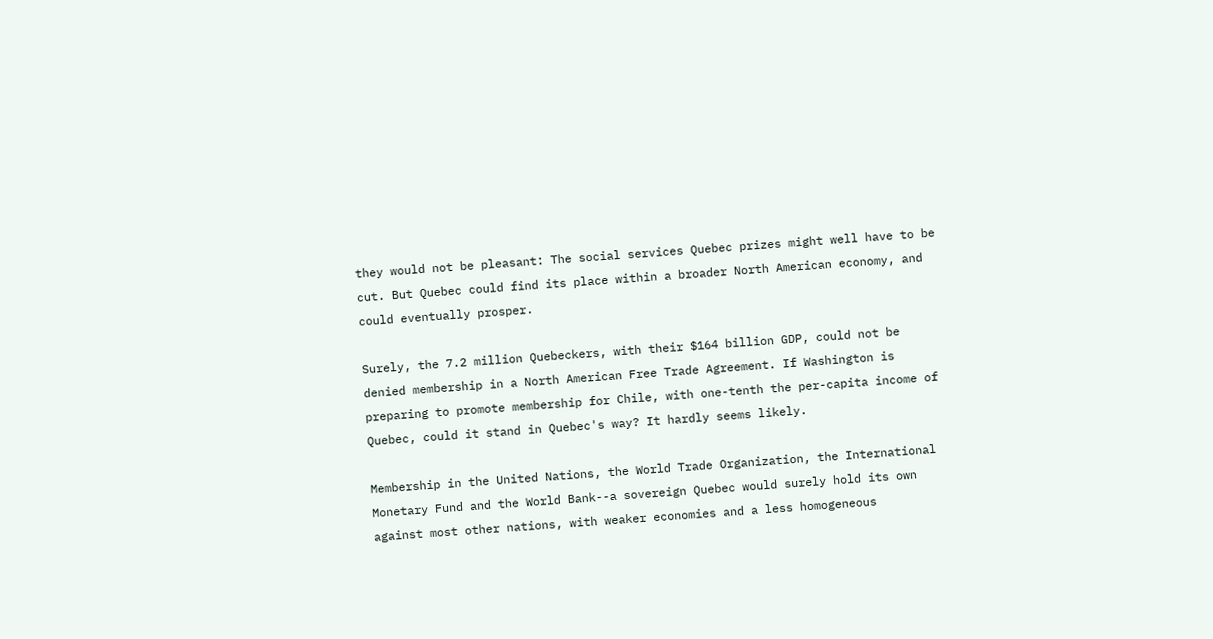they would not be pleasant: The social services Quebec prizes might well have to be cut. But Quebec could find its place within a broader North American economy, and could eventually prosper.

Surely, the 7.2 million Quebeckers, with their $164 billion GDP, could not be denied membership in a North American Free Trade Agreement. If Washington is preparing to promote membership for Chile, with one-tenth the per-capita income of Quebec, could it stand in Quebec's way? It hardly seems likely.

Membership in the United Nations, the World Trade Organization, the International Monetary Fund and the World Bank--a sovereign Quebec would surely hold its own against most other nations, with weaker economies and a less homogeneous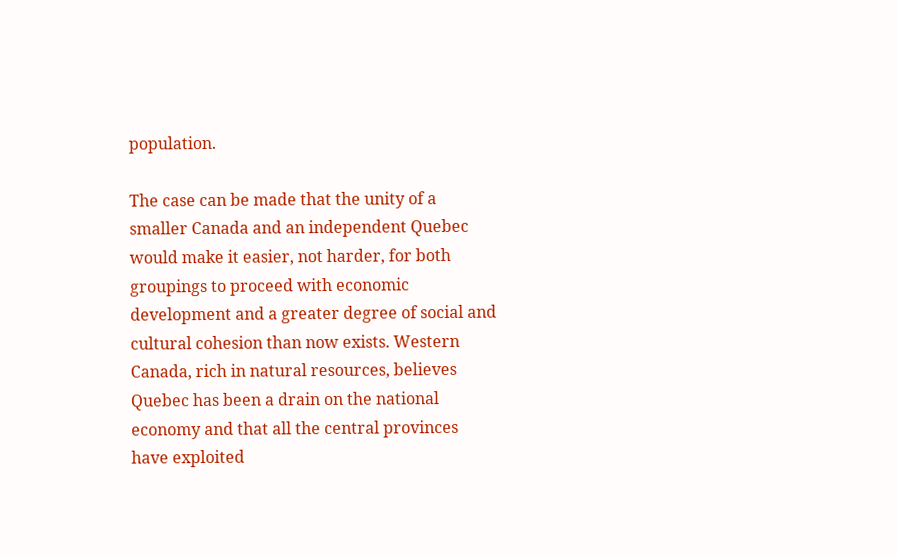population.

The case can be made that the unity of a smaller Canada and an independent Quebec would make it easier, not harder, for both groupings to proceed with economic development and a greater degree of social and cultural cohesion than now exists. Western Canada, rich in natural resources, believes Quebec has been a drain on the national economy and that all the central provinces have exploited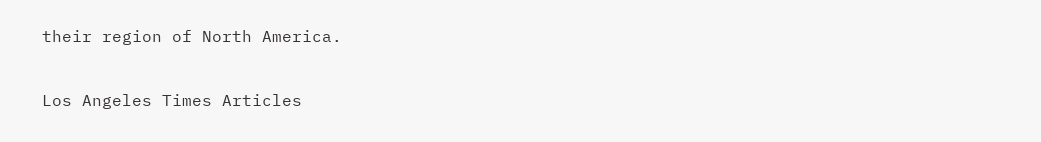their region of North America.

Los Angeles Times Articles